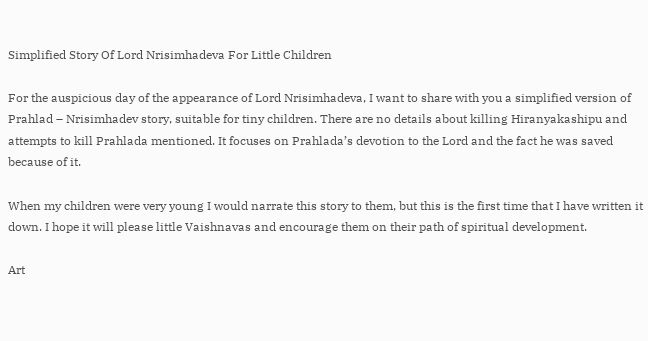Simplified Story Of Lord Nrisimhadeva For Little Children

For the auspicious day of the appearance of Lord Nrisimhadeva, I want to share with you a simplified version of Prahlad – Nrisimhadev story, suitable for tiny children. There are no details about killing Hiranyakashipu and attempts to kill Prahlada mentioned. It focuses on Prahlada’s devotion to the Lord and the fact he was saved because of it.

When my children were very young I would narrate this story to them, but this is the first time that I have written it down. I hope it will please little Vaishnavas and encourage them on their path of spiritual development.

Art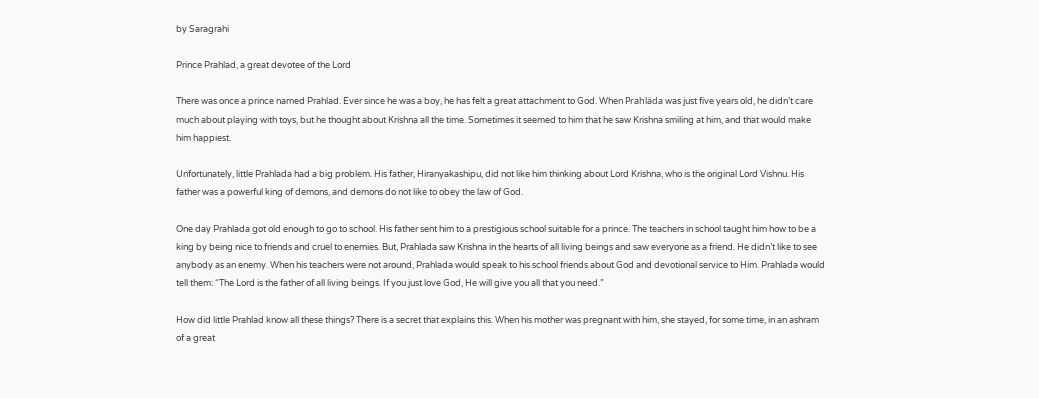by Saragrahi

Prince Prahlad, a great devotee of the Lord

There was once a prince named Prahlad. Ever since he was a boy, he has felt a great attachment to God. When Prahläda was just five years old, he didn’t care much about playing with toys, but he thought about Krishna all the time. Sometimes it seemed to him that he saw Krishna smiling at him, and that would make him happiest.

Unfortunately, little Prahlada had a big problem. His father, Hiranyakashipu, did not like him thinking about Lord Krishna, who is the original Lord Vishnu. His father was a powerful king of demons, and demons do not like to obey the law of God.

One day Prahlada got old enough to go to school. His father sent him to a prestigious school suitable for a prince. The teachers in school taught him how to be a king by being nice to friends and cruel to enemies. But, Prahlada saw Krishna in the hearts of all living beings and saw everyone as a friend. He didn’t like to see anybody as an enemy. When his teachers were not around, Prahlada would speak to his school friends about God and devotional service to Him. Prahlada would tell them: “The Lord is the father of all living beings. If you just love God, He will give you all that you need.”

How did little Prahlad know all these things? There is a secret that explains this. When his mother was pregnant with him, she stayed, for some time, in an ashram of a great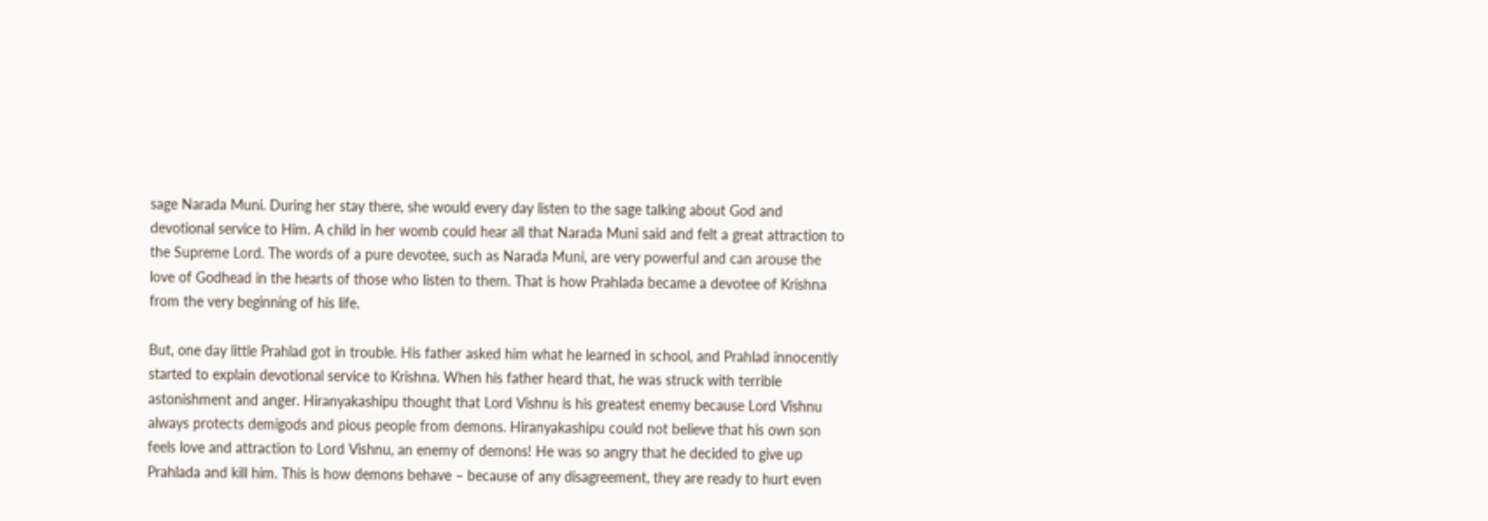sage Narada Muni. During her stay there, she would every day listen to the sage talking about God and devotional service to Him. A child in her womb could hear all that Narada Muni said and felt a great attraction to the Supreme Lord. The words of a pure devotee, such as Narada Muni, are very powerful and can arouse the love of Godhead in the hearts of those who listen to them. That is how Prahlada became a devotee of Krishna from the very beginning of his life.

But, one day little Prahlad got in trouble. His father asked him what he learned in school, and Prahlad innocently started to explain devotional service to Krishna. When his father heard that, he was struck with terrible astonishment and anger. Hiranyakashipu thought that Lord Vishnu is his greatest enemy because Lord Vishnu always protects demigods and pious people from demons. Hiranyakashipu could not believe that his own son feels love and attraction to Lord Vishnu, an enemy of demons! He was so angry that he decided to give up Prahlada and kill him. This is how demons behave – because of any disagreement, they are ready to hurt even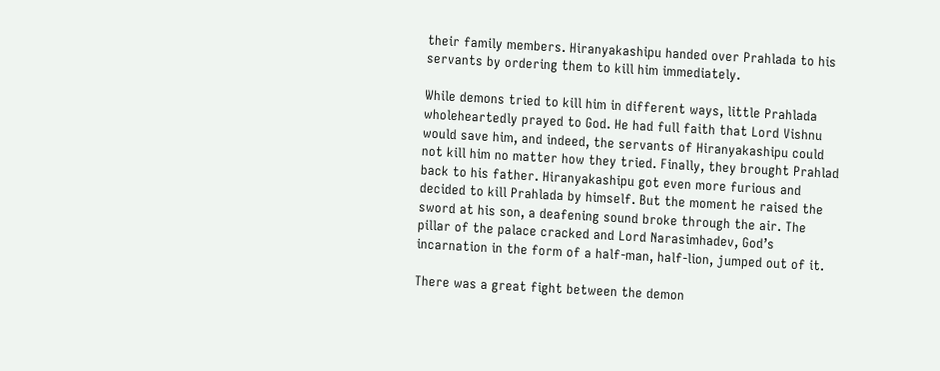their family members. Hiranyakashipu handed over Prahlada to his servants by ordering them to kill him immediately.

While demons tried to kill him in different ways, little Prahlada wholeheartedly prayed to God. He had full faith that Lord Vishnu would save him, and indeed, the servants of Hiranyakashipu could not kill him no matter how they tried. Finally, they brought Prahlad back to his father. Hiranyakashipu got even more furious and decided to kill Prahlada by himself. But the moment he raised the sword at his son, a deafening sound broke through the air. The pillar of the palace cracked and Lord Narasimhadev, God’s incarnation in the form of a half-man, half-lion, jumped out of it.

There was a great fight between the demon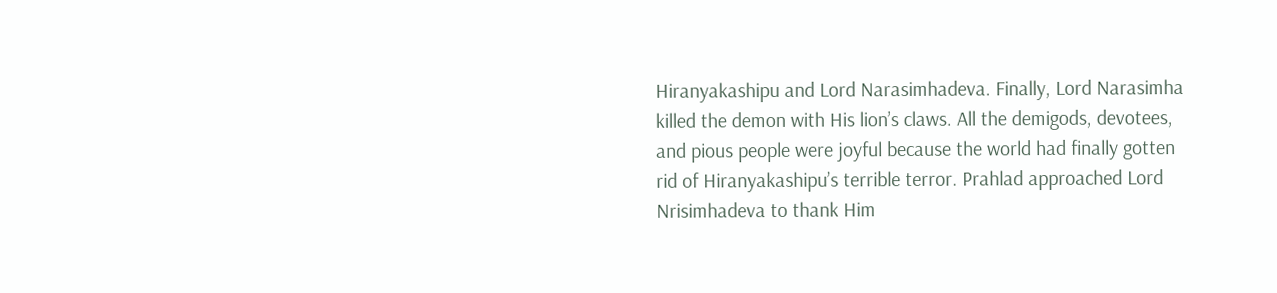Hiranyakashipu and Lord Narasimhadeva. Finally, Lord Narasimha killed the demon with His lion’s claws. All the demigods, devotees, and pious people were joyful because the world had finally gotten rid of Hiranyakashipu’s terrible terror. Prahlad approached Lord Nrisimhadeva to thank Him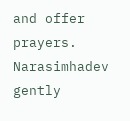and offer prayers. Narasimhadev gently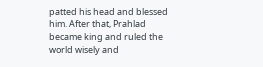patted his head and blessed him. After that, Prahlad became king and ruled the world wisely and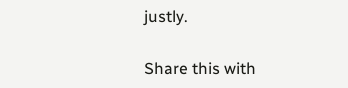justly.

Share this with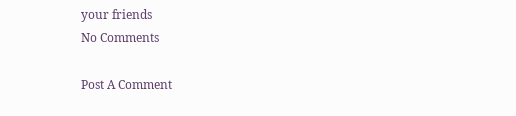your friends
No Comments

Post A Comment